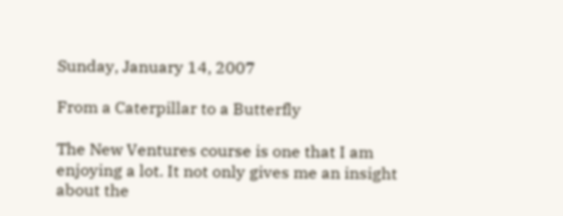Sunday, January 14, 2007

From a Caterpillar to a Butterfly

The New Ventures course is one that I am enjoying a lot. It not only gives me an insight about the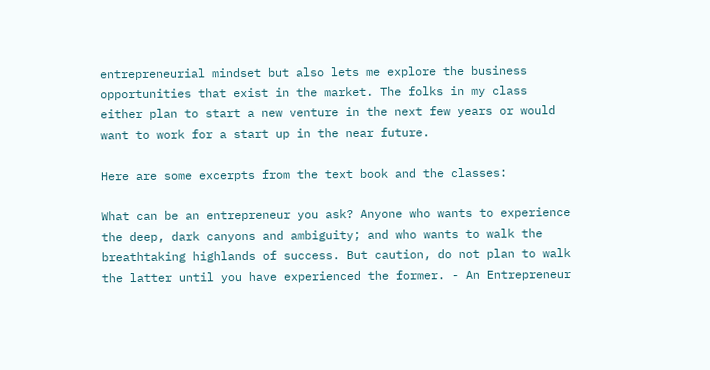entrepreneurial mindset but also lets me explore the business opportunities that exist in the market. The folks in my class either plan to start a new venture in the next few years or would want to work for a start up in the near future.

Here are some excerpts from the text book and the classes:

What can be an entrepreneur you ask? Anyone who wants to experience the deep, dark canyons and ambiguity; and who wants to walk the breathtaking highlands of success. But caution, do not plan to walk the latter until you have experienced the former. - An Entrepreneur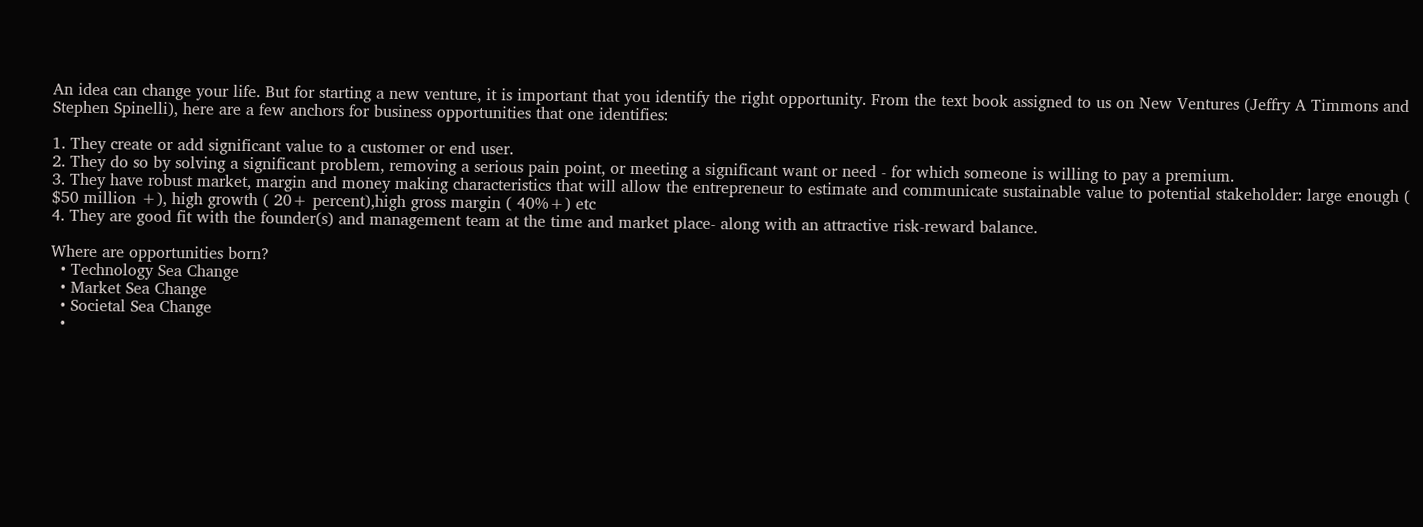An idea can change your life. But for starting a new venture, it is important that you identify the right opportunity. From the text book assigned to us on New Ventures (Jeffry A Timmons and Stephen Spinelli), here are a few anchors for business opportunities that one identifies:

1. They create or add significant value to a customer or end user.
2. They do so by solving a significant problem, removing a serious pain point, or meeting a significant want or need - for which someone is willing to pay a premium.
3. They have robust market, margin and money making characteristics that will allow the entrepreneur to estimate and communicate sustainable value to potential stakeholder: large enough ( $50 million +), high growth ( 20+ percent),high gross margin ( 40%+) etc
4. They are good fit with the founder(s) and management team at the time and market place- along with an attractive risk-reward balance.

Where are opportunities born?
  • Technology Sea Change
  • Market Sea Change
  • Societal Sea Change
  •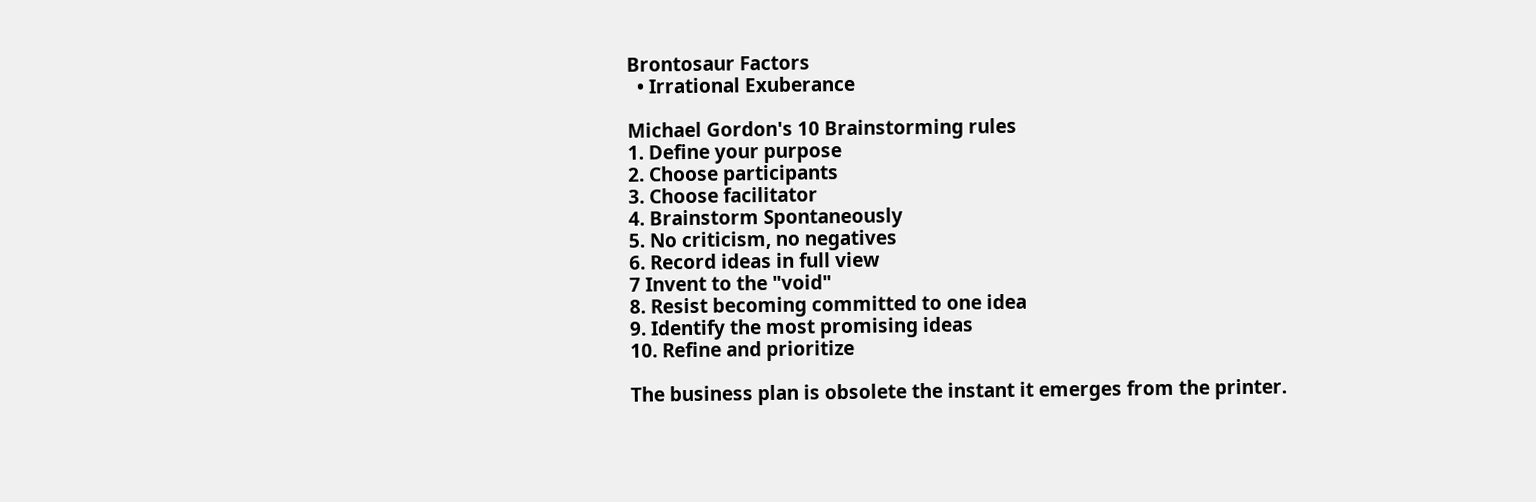Brontosaur Factors
  • Irrational Exuberance

Michael Gordon's 10 Brainstorming rules
1. Define your purpose
2. Choose participants
3. Choose facilitator
4. Brainstorm Spontaneously
5. No criticism, no negatives
6. Record ideas in full view
7 Invent to the "void"
8. Resist becoming committed to one idea
9. Identify the most promising ideas
10. Refine and prioritize

The business plan is obsolete the instant it emerges from the printer.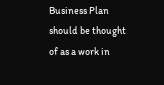Business Plan should be thought of as a work in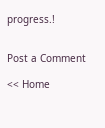progress.!


Post a Comment

<< Home